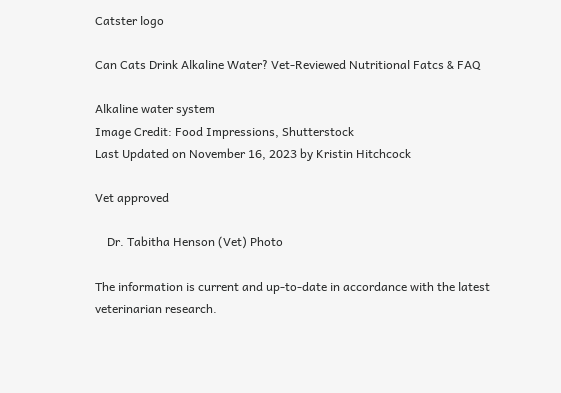Catster logo

Can Cats Drink Alkaline Water? Vet-Reviewed Nutritional Fatcs & FAQ

Alkaline water system
Image Credit: Food Impressions, Shutterstock
Last Updated on November 16, 2023 by Kristin Hitchcock

Vet approved

    Dr. Tabitha Henson (Vet) Photo

The information is current and up-to-date in accordance with the latest veterinarian research.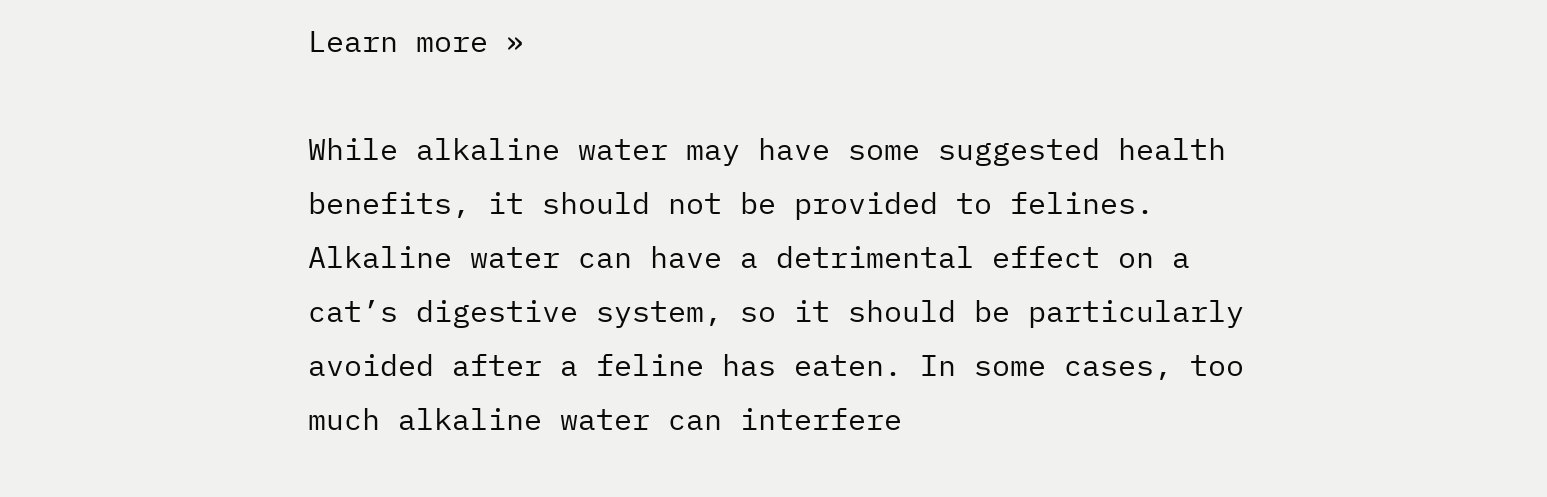Learn more »

While alkaline water may have some suggested health benefits, it should not be provided to felines. Alkaline water can have a detrimental effect on a cat’s digestive system, so it should be particularly avoided after a feline has eaten. In some cases, too much alkaline water can interfere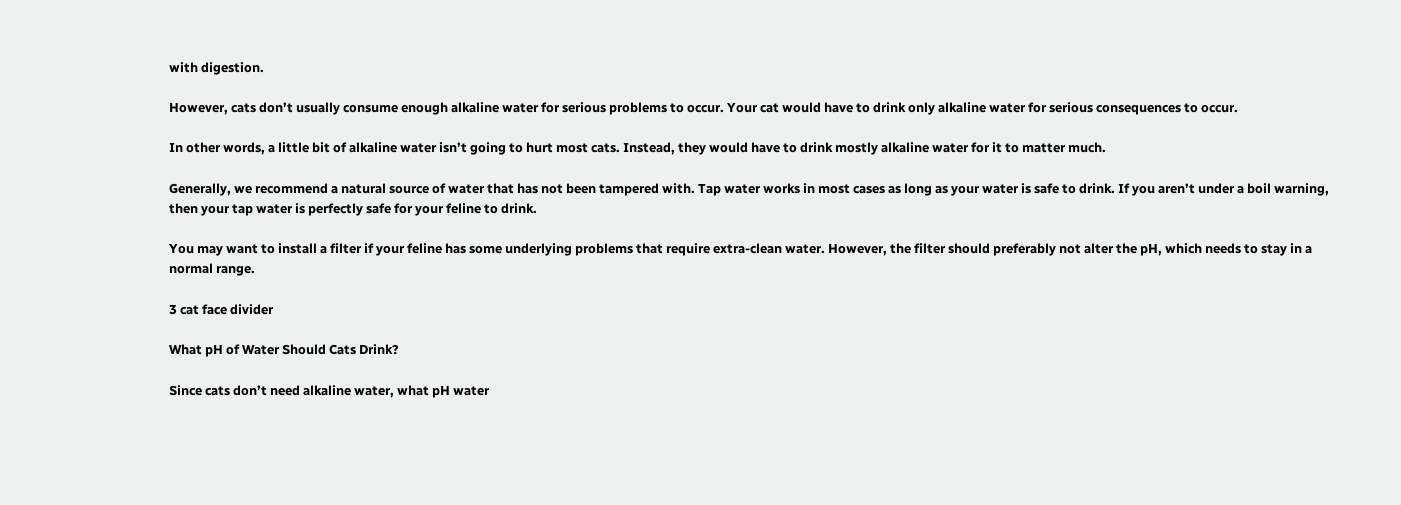with digestion.

However, cats don’t usually consume enough alkaline water for serious problems to occur. Your cat would have to drink only alkaline water for serious consequences to occur.

In other words, a little bit of alkaline water isn’t going to hurt most cats. Instead, they would have to drink mostly alkaline water for it to matter much.

Generally, we recommend a natural source of water that has not been tampered with. Tap water works in most cases as long as your water is safe to drink. If you aren’t under a boil warning, then your tap water is perfectly safe for your feline to drink.

You may want to install a filter if your feline has some underlying problems that require extra-clean water. However, the filter should preferably not alter the pH, which needs to stay in a normal range.

3 cat face divider

What pH of Water Should Cats Drink?

Since cats don’t need alkaline water, what pH water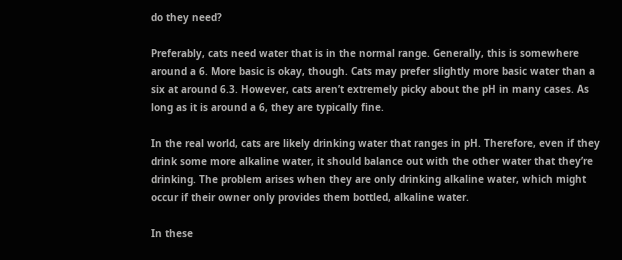do they need?

Preferably, cats need water that is in the normal range. Generally, this is somewhere around a 6. More basic is okay, though. Cats may prefer slightly more basic water than a six at around 6.3. However, cats aren’t extremely picky about the pH in many cases. As long as it is around a 6, they are typically fine.

In the real world, cats are likely drinking water that ranges in pH. Therefore, even if they drink some more alkaline water, it should balance out with the other water that they’re drinking. The problem arises when they are only drinking alkaline water, which might occur if their owner only provides them bottled, alkaline water.

In these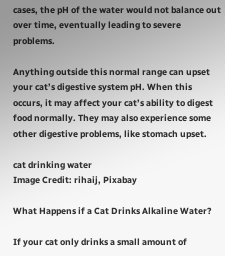cases, the pH of the water would not balance out over time, eventually leading to severe problems.

Anything outside this normal range can upset your cat’s digestive system pH. When this occurs, it may affect your cat’s ability to digest food normally. They may also experience some other digestive problems, like stomach upset.

cat drinking water
Image Credit: rihaij, Pixabay

What Happens if a Cat Drinks Alkaline Water?

If your cat only drinks a small amount of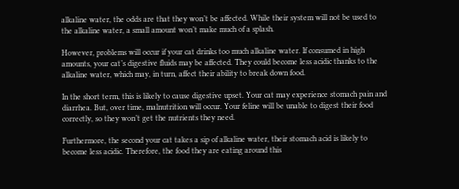alkaline water, the odds are that they won’t be affected. While their system will not be used to the alkaline water, a small amount won’t make much of a splash.

However, problems will occur if your cat drinks too much alkaline water. If consumed in high amounts, your cat’s digestive fluids may be affected. They could become less acidic thanks to the alkaline water, which may, in turn, affect their ability to break down food.

In the short term, this is likely to cause digestive upset. Your cat may experience stomach pain and diarrhea. But, over time, malnutrition will occur. Your feline will be unable to digest their food correctly, so they won’t get the nutrients they need.

Furthermore, the second your cat takes a sip of alkaline water, their stomach acid is likely to become less acidic. Therefore, the food they are eating around this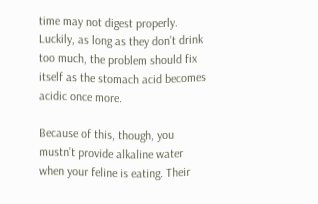time may not digest properly. Luckily, as long as they don’t drink too much, the problem should fix itself as the stomach acid becomes acidic once more.

Because of this, though, you mustn’t provide alkaline water when your feline is eating. Their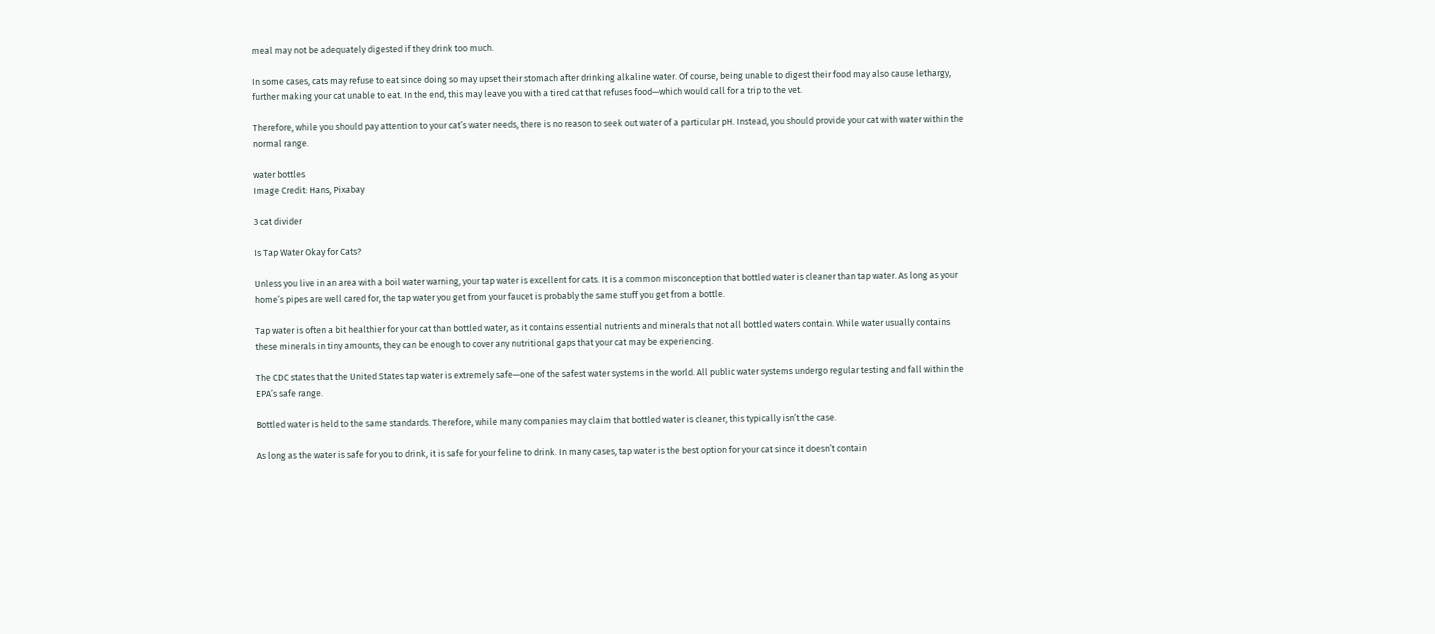meal may not be adequately digested if they drink too much.

In some cases, cats may refuse to eat since doing so may upset their stomach after drinking alkaline water. Of course, being unable to digest their food may also cause lethargy, further making your cat unable to eat. In the end, this may leave you with a tired cat that refuses food—which would call for a trip to the vet.

Therefore, while you should pay attention to your cat’s water needs, there is no reason to seek out water of a particular pH. Instead, you should provide your cat with water within the normal range.

water bottles
Image Credit: Hans, Pixabay

3 cat divider

Is Tap Water Okay for Cats?

Unless you live in an area with a boil water warning, your tap water is excellent for cats. It is a common misconception that bottled water is cleaner than tap water. As long as your home’s pipes are well cared for, the tap water you get from your faucet is probably the same stuff you get from a bottle.

Tap water is often a bit healthier for your cat than bottled water, as it contains essential nutrients and minerals that not all bottled waters contain. While water usually contains these minerals in tiny amounts, they can be enough to cover any nutritional gaps that your cat may be experiencing.

The CDC states that the United States tap water is extremely safe—one of the safest water systems in the world. All public water systems undergo regular testing and fall within the EPA’s safe range.

Bottled water is held to the same standards. Therefore, while many companies may claim that bottled water is cleaner, this typically isn’t the case.

As long as the water is safe for you to drink, it is safe for your feline to drink. In many cases, tap water is the best option for your cat since it doesn’t contain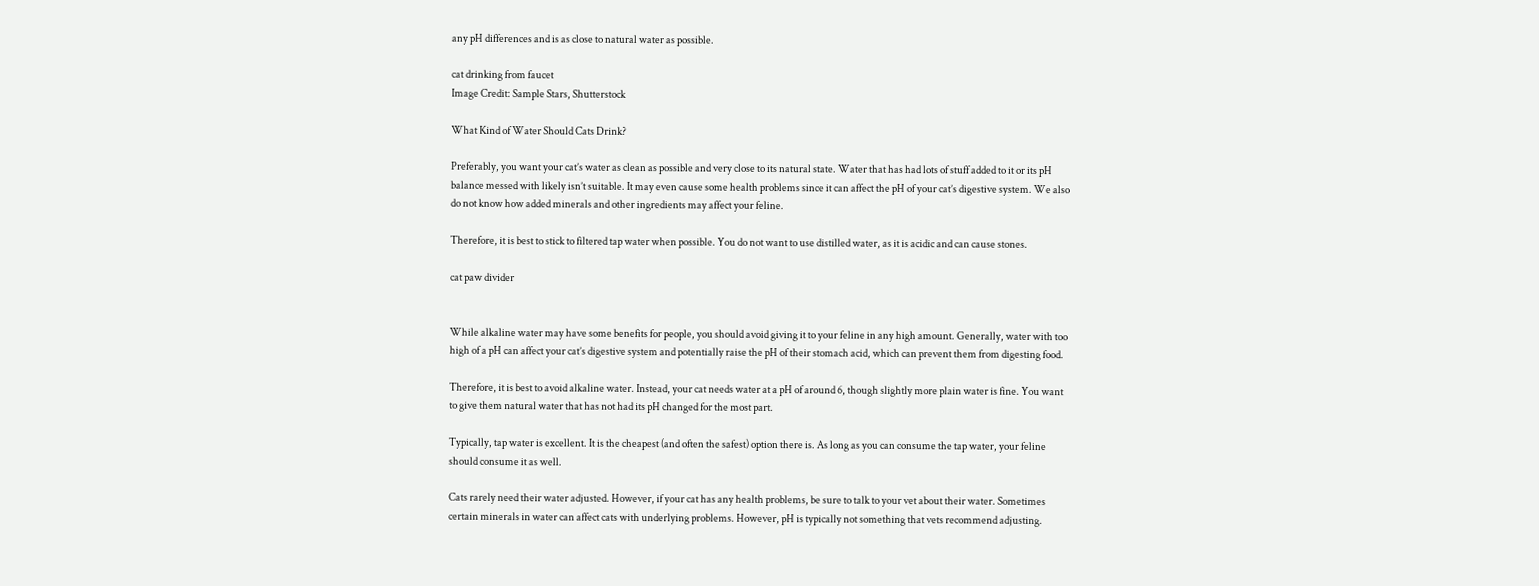any pH differences and is as close to natural water as possible.

cat drinking from faucet
Image Credit: Sample Stars, Shutterstock

What Kind of Water Should Cats Drink?

Preferably, you want your cat’s water as clean as possible and very close to its natural state. Water that has had lots of stuff added to it or its pH balance messed with likely isn’t suitable. It may even cause some health problems since it can affect the pH of your cat’s digestive system. We also do not know how added minerals and other ingredients may affect your feline.

Therefore, it is best to stick to filtered tap water when possible. You do not want to use distilled water, as it is acidic and can cause stones.

cat paw divider


While alkaline water may have some benefits for people, you should avoid giving it to your feline in any high amount. Generally, water with too high of a pH can affect your cat’s digestive system and potentially raise the pH of their stomach acid, which can prevent them from digesting food.

Therefore, it is best to avoid alkaline water. Instead, your cat needs water at a pH of around 6, though slightly more plain water is fine. You want to give them natural water that has not had its pH changed for the most part.

Typically, tap water is excellent. It is the cheapest (and often the safest) option there is. As long as you can consume the tap water, your feline should consume it as well.

Cats rarely need their water adjusted. However, if your cat has any health problems, be sure to talk to your vet about their water. Sometimes certain minerals in water can affect cats with underlying problems. However, pH is typically not something that vets recommend adjusting.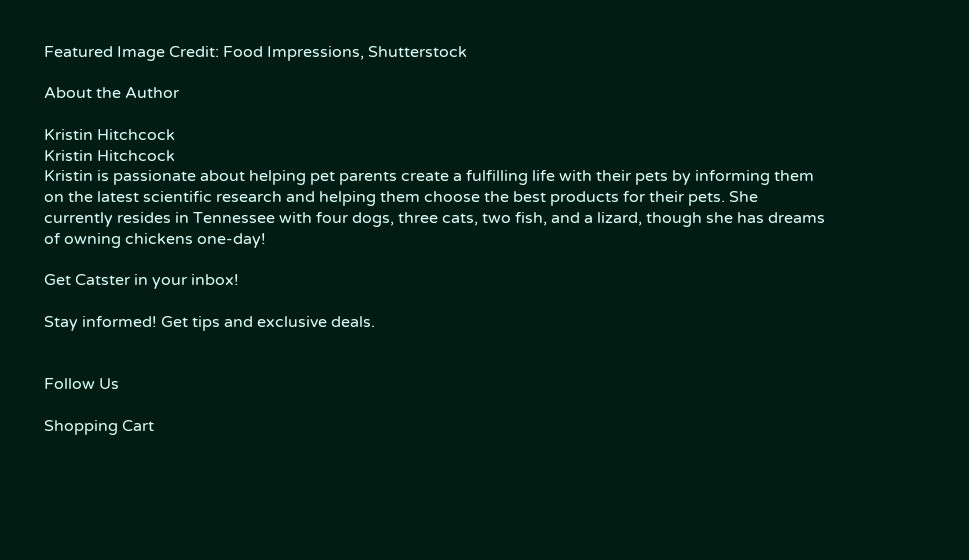Featured Image Credit: Food Impressions, Shutterstock

About the Author

Kristin Hitchcock
Kristin Hitchcock
Kristin is passionate about helping pet parents create a fulfilling life with their pets by informing them on the latest scientific research and helping them choose the best products for their pets. She currently resides in Tennessee with four dogs, three cats, two fish, and a lizard, though she has dreams of owning chickens one-day!

Get Catster in your inbox!

Stay informed! Get tips and exclusive deals.


Follow Us

Shopping Cart